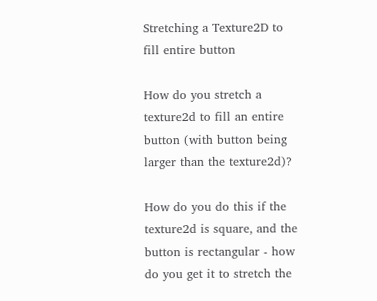Stretching a Texture2D to fill entire button

How do you stretch a texture2d to fill an entire button (with button being larger than the texture2d)?

How do you do this if the texture2d is square, and the button is rectangular - how do you get it to stretch the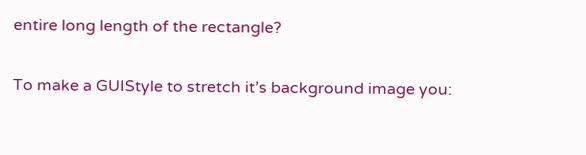entire long length of the rectangle?

To make a GUIStyle to stretch it’s background image you: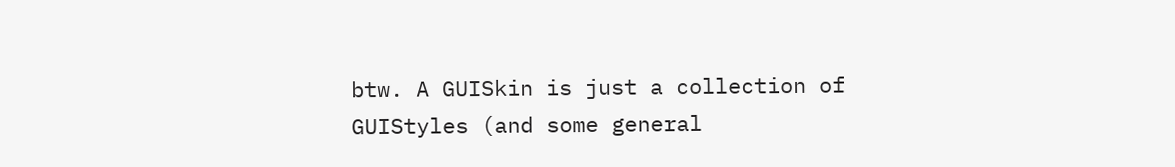btw. A GUISkin is just a collection of GUIStyles (and some general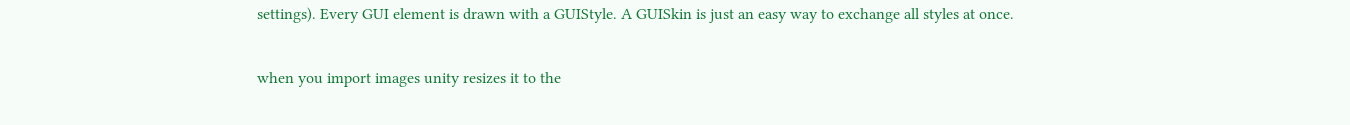settings). Every GUI element is drawn with a GUIStyle. A GUISkin is just an easy way to exchange all styles at once.

when you import images unity resizes it to the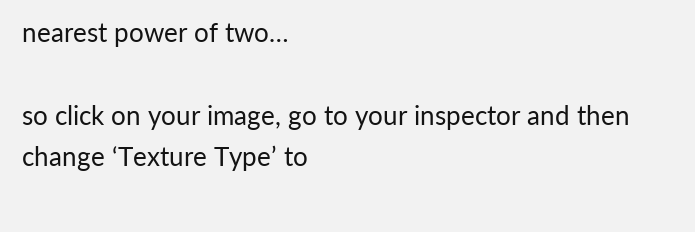nearest power of two…

so click on your image, go to your inspector and then change ‘Texture Type’ to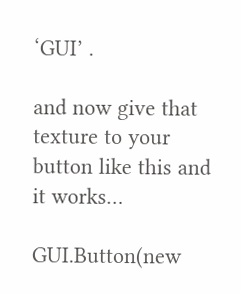‘GUI’ .

and now give that texture to your button like this and it works…

GUI.Button(new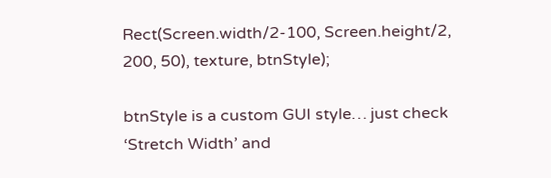Rect(Screen.width/2-100, Screen.height/2, 200, 50), texture, btnStyle);

btnStyle is a custom GUI style… just check ‘Stretch Width’ and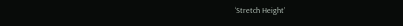‘Stretch Height’